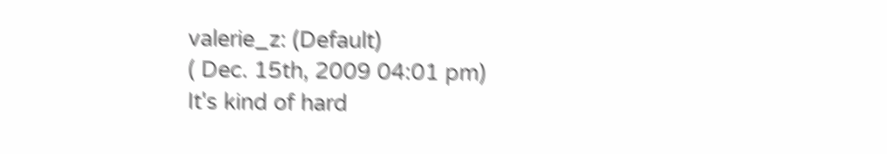valerie_z: (Default)
( Dec. 15th, 2009 04:01 pm)
It's kind of hard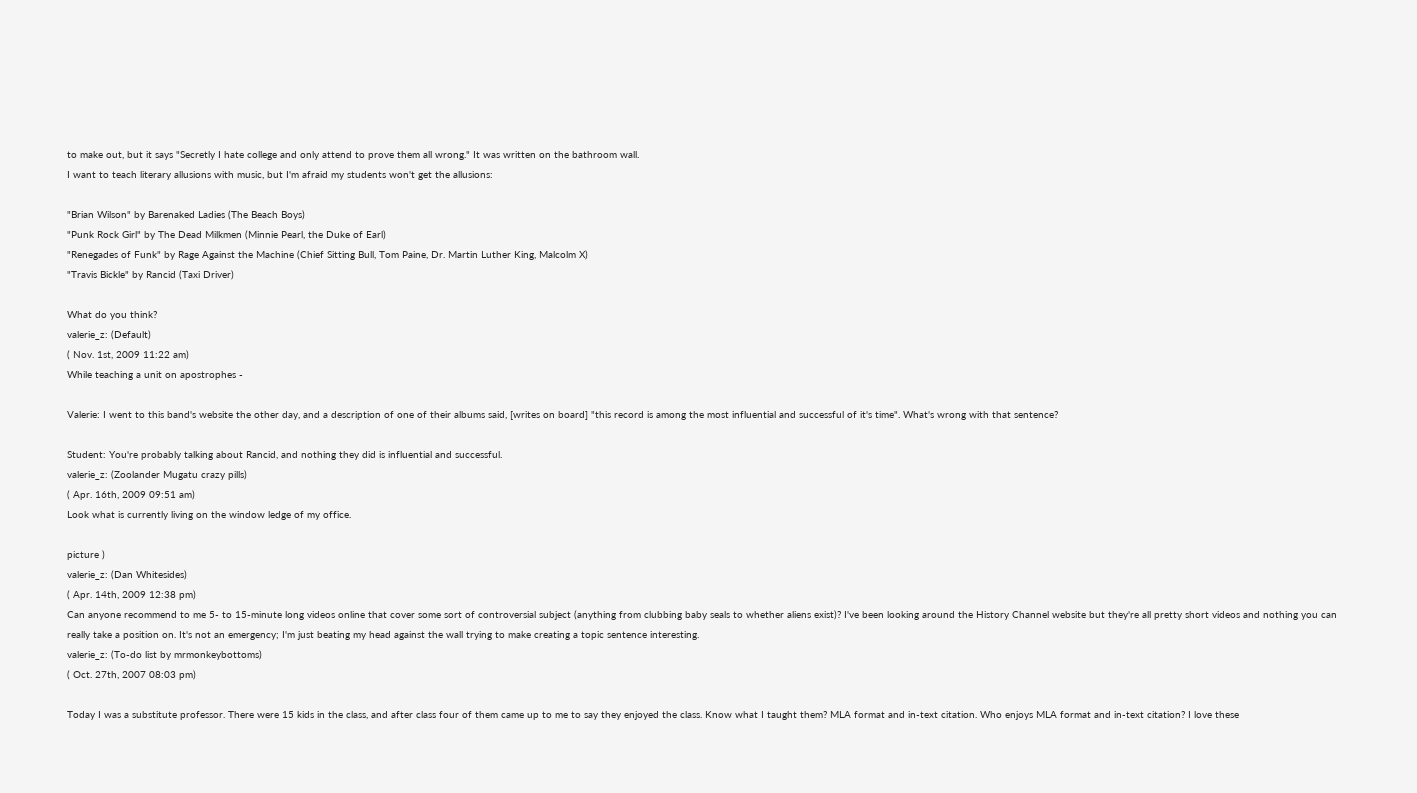to make out, but it says "Secretly I hate college and only attend to prove them all wrong." It was written on the bathroom wall.
I want to teach literary allusions with music, but I'm afraid my students won't get the allusions:

"Brian Wilson" by Barenaked Ladies (The Beach Boys)
"Punk Rock Girl" by The Dead Milkmen (Minnie Pearl, the Duke of Earl)
"Renegades of Funk" by Rage Against the Machine (Chief Sitting Bull, Tom Paine, Dr. Martin Luther King, Malcolm X)
"Travis Bickle" by Rancid (Taxi Driver)

What do you think?
valerie_z: (Default)
( Nov. 1st, 2009 11:22 am)
While teaching a unit on apostrophes -

Valerie: I went to this band's website the other day, and a description of one of their albums said, [writes on board] "this record is among the most influential and successful of it's time". What's wrong with that sentence?

Student: You're probably talking about Rancid, and nothing they did is influential and successful.
valerie_z: (Zoolander Mugatu crazy pills)
( Apr. 16th, 2009 09:51 am)
Look what is currently living on the window ledge of my office.

picture )
valerie_z: (Dan Whitesides)
( Apr. 14th, 2009 12:38 pm)
Can anyone recommend to me 5- to 15-minute long videos online that cover some sort of controversial subject (anything from clubbing baby seals to whether aliens exist)? I've been looking around the History Channel website but they're all pretty short videos and nothing you can really take a position on. It's not an emergency; I'm just beating my head against the wall trying to make creating a topic sentence interesting.
valerie_z: (To-do list by mrmonkeybottoms)
( Oct. 27th, 2007 08:03 pm)

Today I was a substitute professor. There were 15 kids in the class, and after class four of them came up to me to say they enjoyed the class. Know what I taught them? MLA format and in-text citation. Who enjoys MLA format and in-text citation? I love these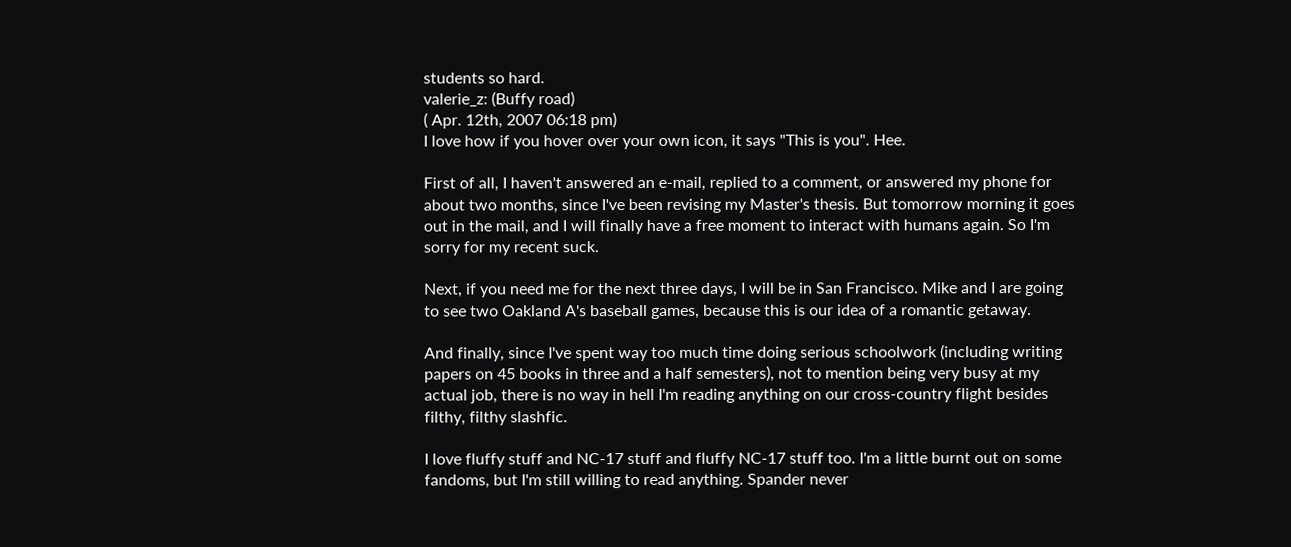students so hard.
valerie_z: (Buffy road)
( Apr. 12th, 2007 06:18 pm)
I love how if you hover over your own icon, it says "This is you". Hee.

First of all, I haven't answered an e-mail, replied to a comment, or answered my phone for about two months, since I've been revising my Master's thesis. But tomorrow morning it goes out in the mail, and I will finally have a free moment to interact with humans again. So I'm sorry for my recent suck.

Next, if you need me for the next three days, I will be in San Francisco. Mike and I are going to see two Oakland A's baseball games, because this is our idea of a romantic getaway.

And finally, since I've spent way too much time doing serious schoolwork (including writing papers on 45 books in three and a half semesters), not to mention being very busy at my actual job, there is no way in hell I'm reading anything on our cross-country flight besides filthy, filthy slashfic.

I love fluffy stuff and NC-17 stuff and fluffy NC-17 stuff too. I'm a little burnt out on some fandoms, but I'm still willing to read anything. Spander never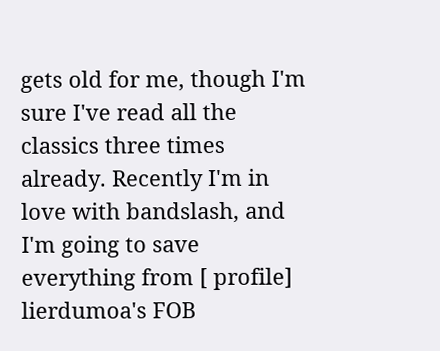gets old for me, though I'm sure I've read all the classics three times already. Recently I'm in love with bandslash, and I'm going to save everything from [ profile] lierdumoa's FOB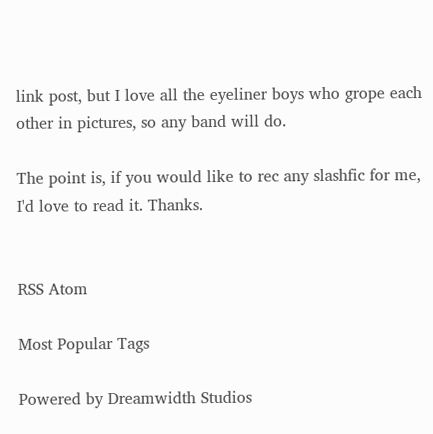link post, but I love all the eyeliner boys who grope each other in pictures, so any band will do.

The point is, if you would like to rec any slashfic for me, I'd love to read it. Thanks.


RSS Atom

Most Popular Tags

Powered by Dreamwidth Studios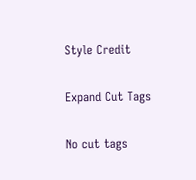Style Credit

Expand Cut Tags

No cut tags